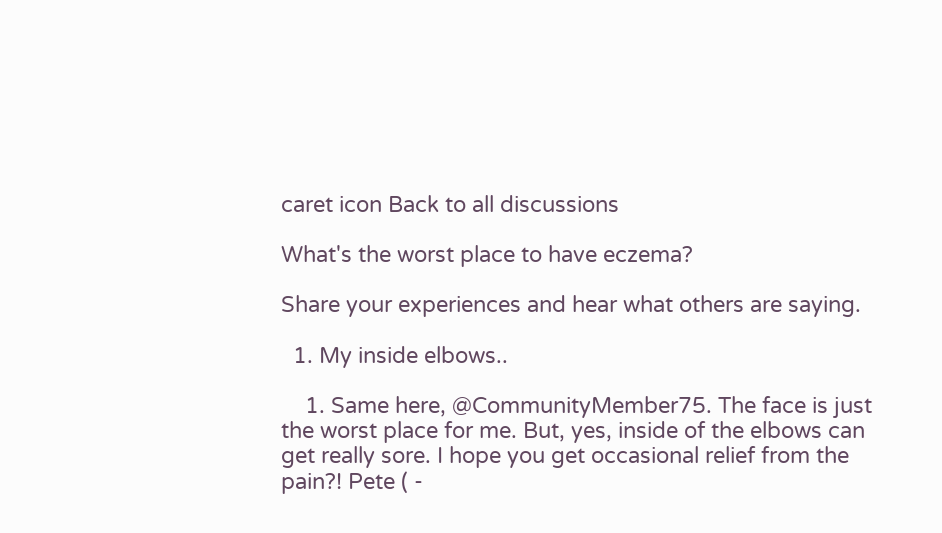caret icon Back to all discussions

What's the worst place to have eczema?

Share your experiences and hear what others are saying.

  1. My inside elbows..

    1. Same here, @CommunityMember75. The face is just the worst place for me. But, yes, inside of the elbows can get really sore. I hope you get occasional relief from the pain?! Pete ( -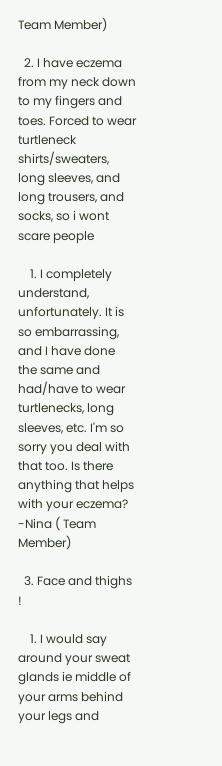Team Member)

  2. I have eczema from my neck down to my fingers and toes. Forced to wear turtleneck shirts/sweaters, long sleeves, and long trousers, and socks, so i wont scare people

    1. I completely understand, unfortunately. It is so embarrassing, and I have done the same and had/have to wear turtlenecks, long sleeves, etc. I'm so sorry you deal with that too. Is there anything that helps with your eczema? -Nina ( Team Member)

  3. Face and thighs !

    1. I would say around your sweat glands ie middle of your arms behind your legs and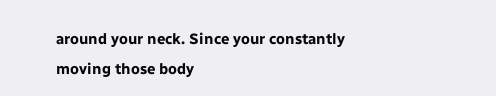around your neck. Since your constantly moving those body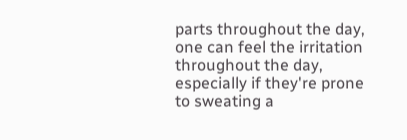parts throughout the day, one can feel the irritation throughout the day, especially if they're prone to sweating a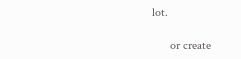lot.

      or create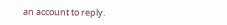an account to reply.